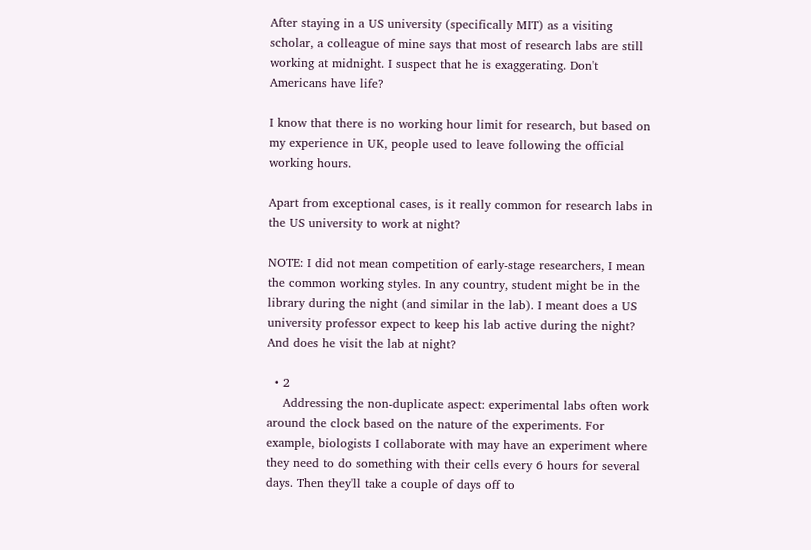After staying in a US university (specifically MIT) as a visiting scholar, a colleague of mine says that most of research labs are still working at midnight. I suspect that he is exaggerating. Don't Americans have life?

I know that there is no working hour limit for research, but based on my experience in UK, people used to leave following the official working hours.

Apart from exceptional cases, is it really common for research labs in the US university to work at night?

NOTE: I did not mean competition of early-stage researchers, I mean the common working styles. In any country, student might be in the library during the night (and similar in the lab). I meant does a US university professor expect to keep his lab active during the night? And does he visit the lab at night?

  • 2
    Addressing the non-duplicate aspect: experimental labs often work around the clock based on the nature of the experiments. For example, biologists I collaborate with may have an experiment where they need to do something with their cells every 6 hours for several days. Then they'll take a couple of days off to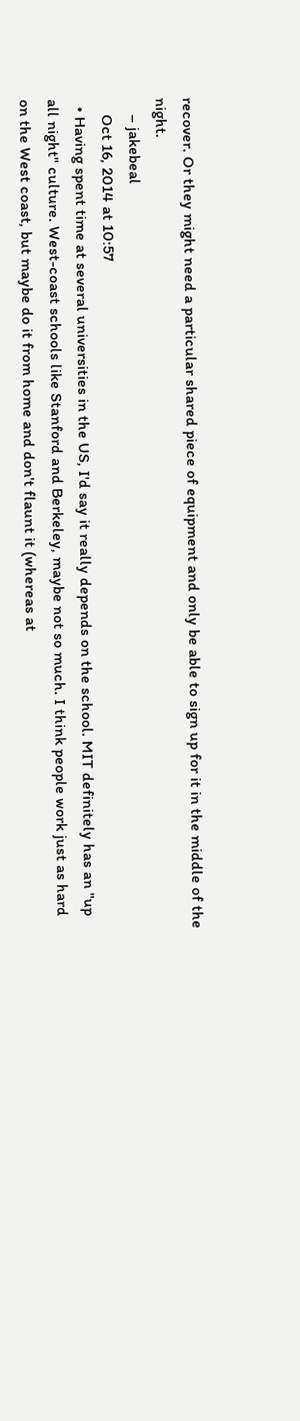recover. Or they might need a particular shared piece of equipment and only be able to sign up for it in the middle of the night.
    – jakebeal
    Oct 16, 2014 at 10:57
  • Having spent time at several universities in the US, I'd say it really depends on the school. MIT definitely has an "up all night" culture. West-coast schools like Stanford and Berkeley, maybe not so much. I think people work just as hard on the West coast, but maybe do it from home and don't flaunt it (whereas at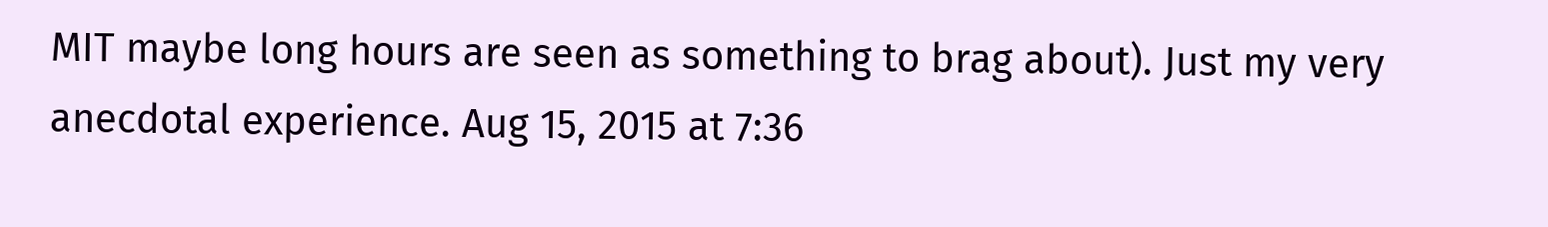MIT maybe long hours are seen as something to brag about). Just my very anecdotal experience. Aug 15, 2015 at 7:36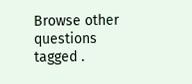Browse other questions tagged .